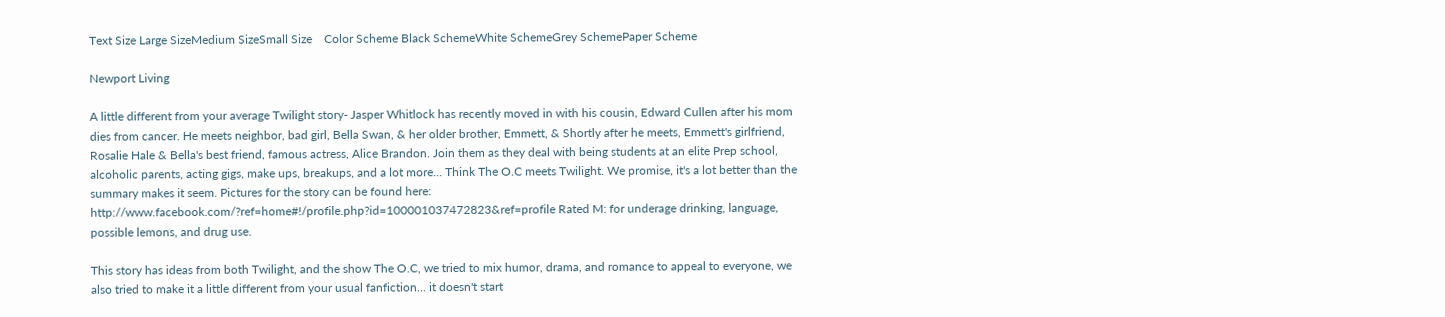Text Size Large SizeMedium SizeSmall Size    Color Scheme Black SchemeWhite SchemeGrey SchemePaper Scheme

Newport Living

A little different from your average Twilight story- Jasper Whitlock has recently moved in with his cousin, Edward Cullen after his mom dies from cancer. He meets neighbor, bad girl, Bella Swan, & her older brother, Emmett, & Shortly after he meets, Emmett's girlfriend, Rosalie Hale & Bella's best friend, famous actress, Alice Brandon. Join them as they deal with being students at an elite Prep school, alcoholic parents, acting gigs, make ups, breakups, and a lot more... Think The O.C meets Twilight. We promise, it's a lot better than the summary makes it seem. Pictures for the story can be found here:
http://www.facebook.com/?ref=home#!/profile.php?id=100001037472823&ref=profile Rated M: for underage drinking, language, possible lemons, and drug use.

This story has ideas from both Twilight, and the show The O.C, we tried to mix humor, drama, and romance to appeal to everyone, we also tried to make it a little different from your usual fanfiction... it doesn't start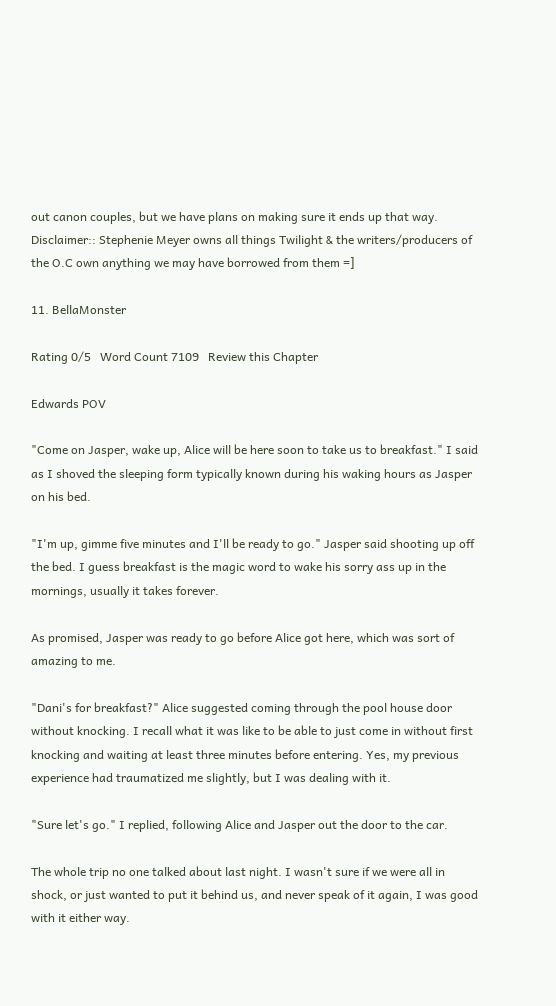out canon couples, but we have plans on making sure it ends up that way. Disclaimer:: Stephenie Meyer owns all things Twilight & the writers/producers of the O.C own anything we may have borrowed from them =]

11. BellaMonster

Rating 0/5   Word Count 7109   Review this Chapter

Edwards POV

"Come on Jasper, wake up, Alice will be here soon to take us to breakfast." I said as I shoved the sleeping form typically known during his waking hours as Jasper on his bed.

"I'm up, gimme five minutes and I'll be ready to go." Jasper said shooting up off the bed. I guess breakfast is the magic word to wake his sorry ass up in the mornings, usually it takes forever.

As promised, Jasper was ready to go before Alice got here, which was sort of amazing to me.

"Dani's for breakfast?" Alice suggested coming through the pool house door without knocking. I recall what it was like to be able to just come in without first knocking and waiting at least three minutes before entering. Yes, my previous experience had traumatized me slightly, but I was dealing with it.

"Sure let's go." I replied, following Alice and Jasper out the door to the car.

The whole trip no one talked about last night. I wasn't sure if we were all in shock, or just wanted to put it behind us, and never speak of it again, I was good with it either way.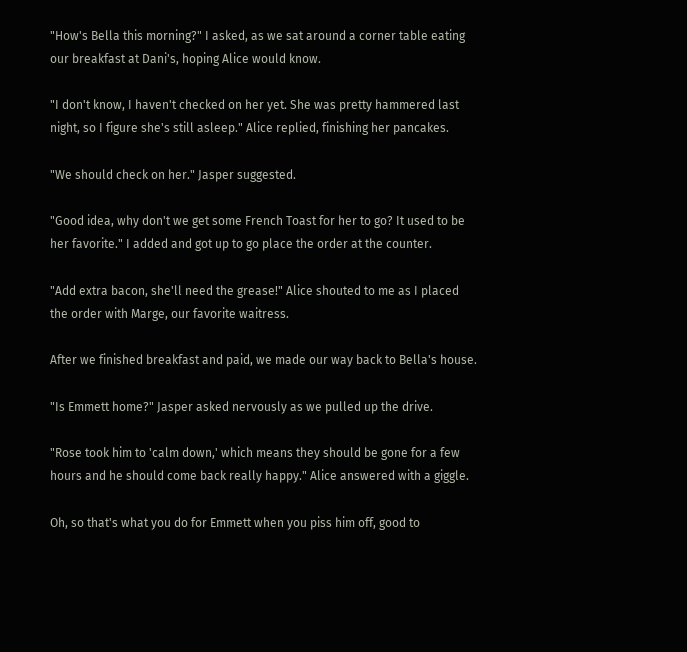"How's Bella this morning?" I asked, as we sat around a corner table eating our breakfast at Dani's, hoping Alice would know.

"I don't know, I haven't checked on her yet. She was pretty hammered last night, so I figure she's still asleep." Alice replied, finishing her pancakes.

"We should check on her." Jasper suggested.

"Good idea, why don't we get some French Toast for her to go? It used to be her favorite." I added and got up to go place the order at the counter.

"Add extra bacon, she'll need the grease!" Alice shouted to me as I placed the order with Marge, our favorite waitress.

After we finished breakfast and paid, we made our way back to Bella's house.

"Is Emmett home?" Jasper asked nervously as we pulled up the drive.

"Rose took him to 'calm down,' which means they should be gone for a few hours and he should come back really happy." Alice answered with a giggle.

Oh, so that's what you do for Emmett when you piss him off, good to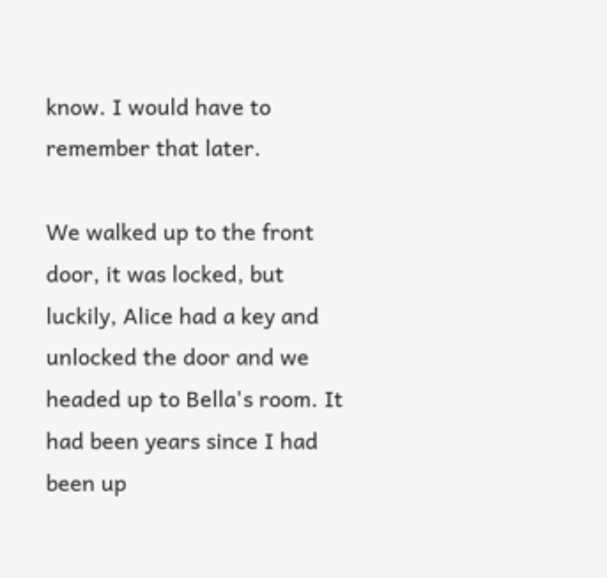know. I would have to remember that later.

We walked up to the front door, it was locked, but luckily, Alice had a key and unlocked the door and we headed up to Bella's room. It had been years since I had been up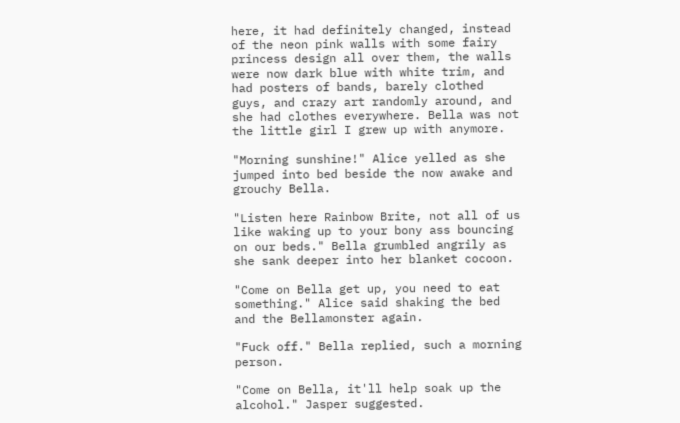here, it had definitely changed, instead of the neon pink walls with some fairy princess design all over them, the walls were now dark blue with white trim, and had posters of bands, barely clothed guys, and crazy art randomly around, and she had clothes everywhere. Bella was not the little girl I grew up with anymore.

"Morning sunshine!" Alice yelled as she jumped into bed beside the now awake and grouchy Bella.

"Listen here Rainbow Brite, not all of us like waking up to your bony ass bouncing on our beds." Bella grumbled angrily as she sank deeper into her blanket cocoon.

"Come on Bella get up, you need to eat something." Alice said shaking the bed and the Bellamonster again.

"Fuck off." Bella replied, such a morning person.

"Come on Bella, it'll help soak up the alcohol." Jasper suggested.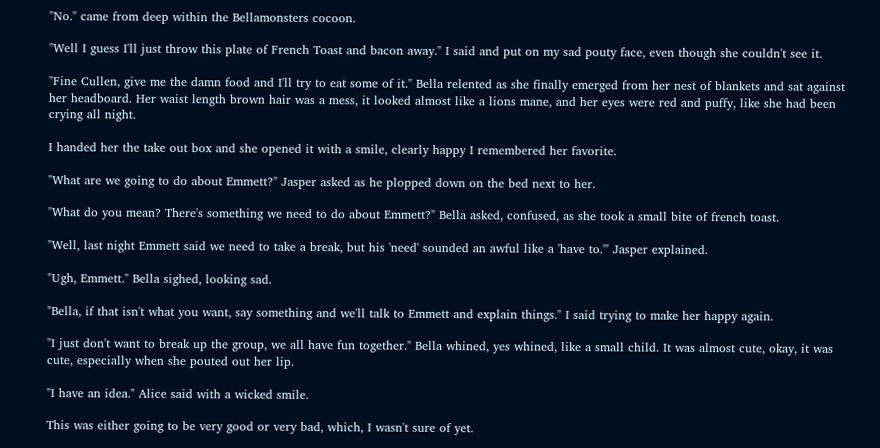"No." came from deep within the Bellamonsters cocoon.

"Well I guess I'll just throw this plate of French Toast and bacon away." I said and put on my sad pouty face, even though she couldn't see it.

"Fine Cullen, give me the damn food and I'll try to eat some of it." Bella relented as she finally emerged from her nest of blankets and sat against her headboard. Her waist length brown hair was a mess, it looked almost like a lions mane, and her eyes were red and puffy, like she had been crying all night.

I handed her the take out box and she opened it with a smile, clearly happy I remembered her favorite.

"What are we going to do about Emmett?" Jasper asked as he plopped down on the bed next to her.

"What do you mean? There's something we need to do about Emmett?" Bella asked, confused, as she took a small bite of french toast.

"Well, last night Emmett said we need to take a break, but his 'need' sounded an awful like a 'have to.'" Jasper explained.

"Ugh, Emmett." Bella sighed, looking sad.

"Bella, if that isn't what you want, say something and we'll talk to Emmett and explain things." I said trying to make her happy again.

"I just don't want to break up the group, we all have fun together." Bella whined, yes whined, like a small child. It was almost cute, okay, it was cute, especially when she pouted out her lip.

"I have an idea." Alice said with a wicked smile.

This was either going to be very good or very bad, which, I wasn't sure of yet.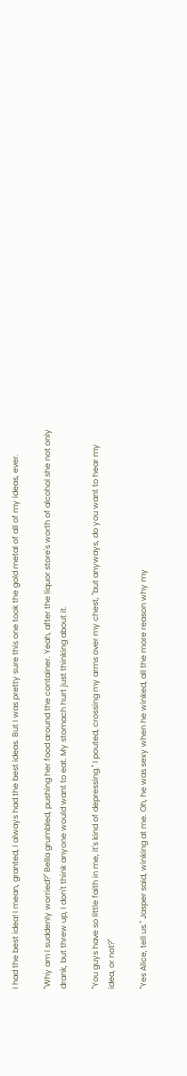I had the best idea! I mean, granted, I always had the best ideas. But I was pretty sure this one took the gold metal of all of my ideas, ever.

"Why am I suddenly worried?" Bella grumbled, pushing her food around the container. Yeah, after the liquor store's worth of alcohol she not only drank, but threw up, I don't think anyone would want to eat. My stomach hurt just thinking about it.

"You guys have so little faith in me, it's kind of depressing." I pouted, crossing my arms over my chest, "but anyways, do you want to hear my idea, or not?"

"Yes Alice, tell us." Jasper said, winking at me. Oh, he was sexy when he winked, all the more reason why my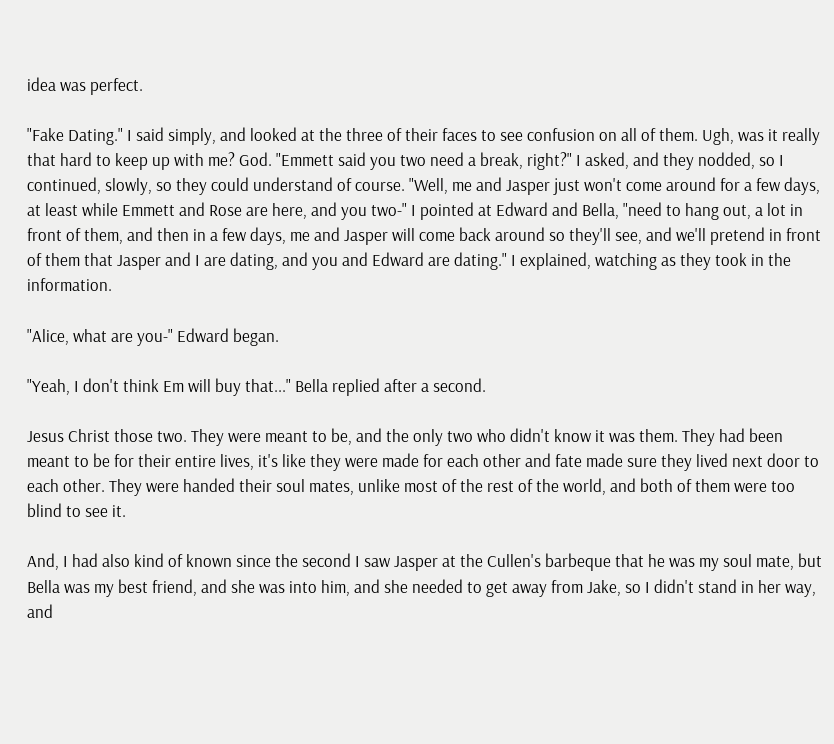idea was perfect.

"Fake Dating." I said simply, and looked at the three of their faces to see confusion on all of them. Ugh, was it really that hard to keep up with me? God. "Emmett said you two need a break, right?" I asked, and they nodded, so I continued, slowly, so they could understand of course. "Well, me and Jasper just won't come around for a few days, at least while Emmett and Rose are here, and you two-" I pointed at Edward and Bella, "need to hang out, a lot in front of them, and then in a few days, me and Jasper will come back around so they'll see, and we'll pretend in front of them that Jasper and I are dating, and you and Edward are dating." I explained, watching as they took in the information.

"Alice, what are you-" Edward began.

"Yeah, I don't think Em will buy that..." Bella replied after a second.

Jesus Christ those two. They were meant to be, and the only two who didn't know it was them. They had been meant to be for their entire lives, it's like they were made for each other and fate made sure they lived next door to each other. They were handed their soul mates, unlike most of the rest of the world, and both of them were too blind to see it.

And, I had also kind of known since the second I saw Jasper at the Cullen's barbeque that he was my soul mate, but Bella was my best friend, and she was into him, and she needed to get away from Jake, so I didn't stand in her way, and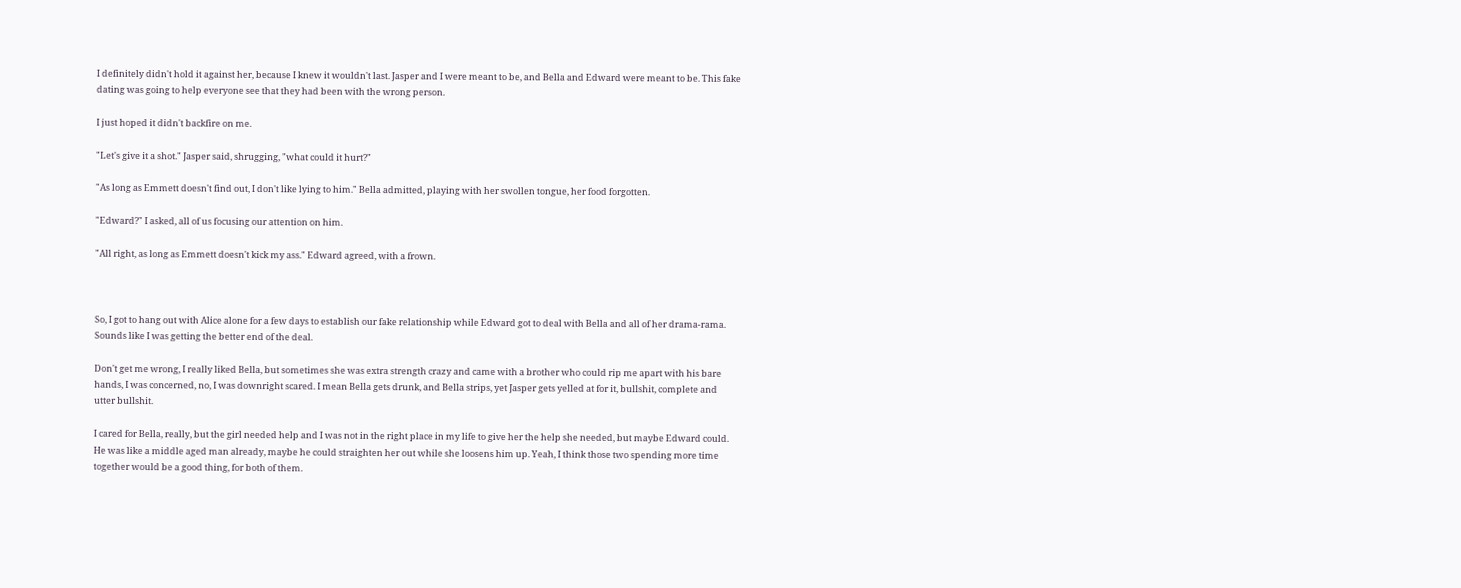I definitely didn't hold it against her, because I knew it wouldn't last. Jasper and I were meant to be, and Bella and Edward were meant to be. This fake dating was going to help everyone see that they had been with the wrong person.

I just hoped it didn't backfire on me.

"Let's give it a shot." Jasper said, shrugging, "what could it hurt?"

"As long as Emmett doesn't find out, I don't like lying to him." Bella admitted, playing with her swollen tongue, her food forgotten.

"Edward?" I asked, all of us focusing our attention on him.

"All right, as long as Emmett doesn't kick my ass." Edward agreed, with a frown.



So, I got to hang out with Alice alone for a few days to establish our fake relationship while Edward got to deal with Bella and all of her drama-rama. Sounds like I was getting the better end of the deal.

Don't get me wrong, I really liked Bella, but sometimes she was extra strength crazy and came with a brother who could rip me apart with his bare hands, I was concerned, no, I was downright scared. I mean Bella gets drunk, and Bella strips, yet Jasper gets yelled at for it, bullshit, complete and utter bullshit.

I cared for Bella, really, but the girl needed help and I was not in the right place in my life to give her the help she needed, but maybe Edward could. He was like a middle aged man already, maybe he could straighten her out while she loosens him up. Yeah, I think those two spending more time together would be a good thing, for both of them.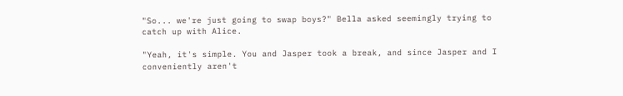"So... we're just going to swap boys?" Bella asked seemingly trying to catch up with Alice.

"Yeah, it's simple. You and Jasper took a break, and since Jasper and I conveniently aren't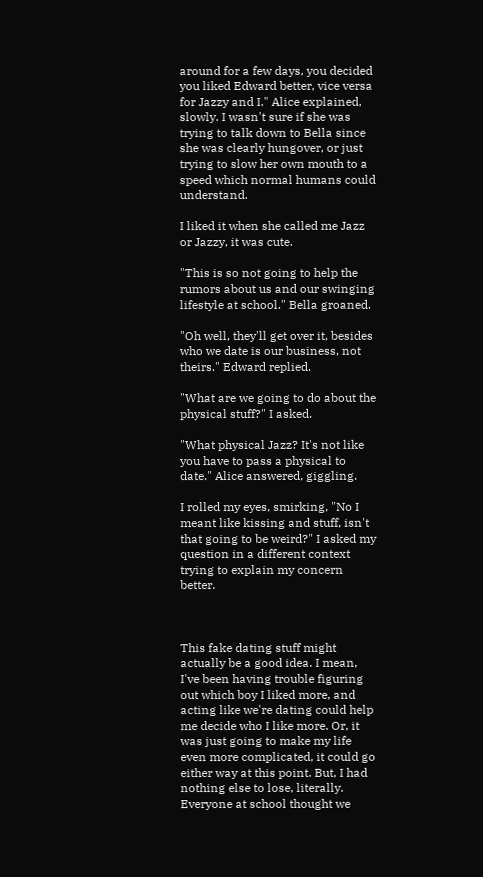around for a few days, you decided you liked Edward better, vice versa for Jazzy and I." Alice explained, slowly. I wasn't sure if she was trying to talk down to Bella since she was clearly hungover, or just trying to slow her own mouth to a speed which normal humans could understand.

I liked it when she called me Jazz or Jazzy, it was cute.

"This is so not going to help the rumors about us and our swinging lifestyle at school." Bella groaned.

"Oh well, they'll get over it, besides who we date is our business, not theirs." Edward replied.

"What are we going to do about the physical stuff?" I asked.

"What physical Jazz? It's not like you have to pass a physical to date." Alice answered, giggling.

I rolled my eyes, smirking, "No I meant like kissing and stuff, isn't that going to be weird?" I asked my question in a different context trying to explain my concern better.



This fake dating stuff might actually be a good idea. I mean, I've been having trouble figuring out which boy I liked more, and acting like we're dating could help me decide who I like more. Or, it was just going to make my life even more complicated, it could go either way at this point. But, I had nothing else to lose, literally. Everyone at school thought we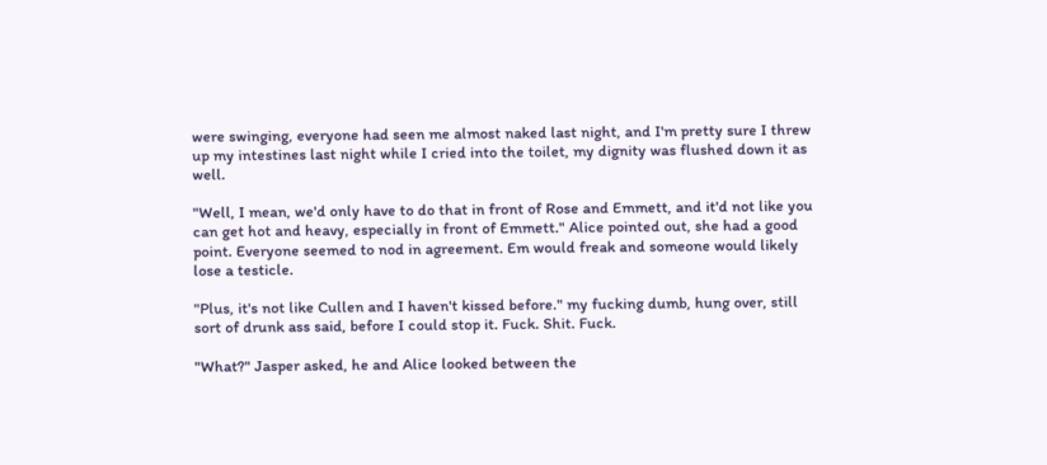were swinging, everyone had seen me almost naked last night, and I'm pretty sure I threw up my intestines last night while I cried into the toilet, my dignity was flushed down it as well.

"Well, I mean, we'd only have to do that in front of Rose and Emmett, and it'd not like you can get hot and heavy, especially in front of Emmett." Alice pointed out, she had a good point. Everyone seemed to nod in agreement. Em would freak and someone would likely lose a testicle.

"Plus, it's not like Cullen and I haven't kissed before." my fucking dumb, hung over, still sort of drunk ass said, before I could stop it. Fuck. Shit. Fuck.

"What?" Jasper asked, he and Alice looked between the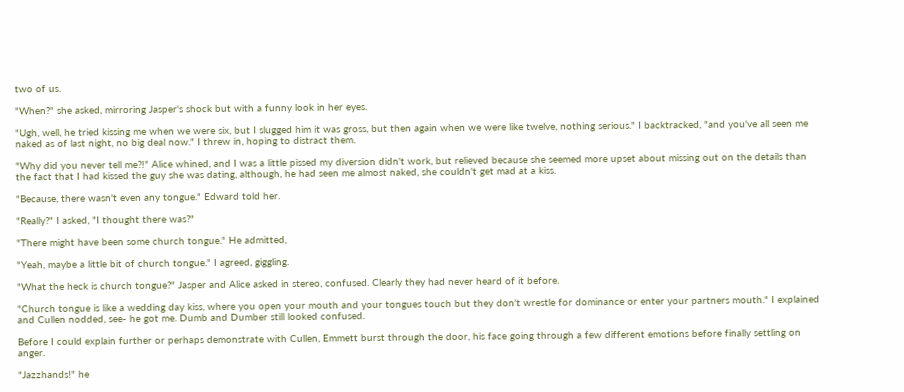two of us.

"When?" she asked, mirroring Jasper's shock but with a funny look in her eyes.

"Ugh, well, he tried kissing me when we were six, but I slugged him it was gross, but then again when we were like twelve, nothing serious." I backtracked, "and you've all seen me naked as of last night, no big deal now." I threw in, hoping to distract them.

"Why did you never tell me?!" Alice whined, and I was a little pissed my diversion didn't work, but relieved because she seemed more upset about missing out on the details than the fact that I had kissed the guy she was dating, although, he had seen me almost naked, she couldn't get mad at a kiss.

"Because, there wasn't even any tongue." Edward told her.

"Really?" I asked, "I thought there was?"

"There might have been some church tongue." He admitted,

"Yeah, maybe a little bit of church tongue." I agreed, giggling.

"What the heck is church tongue?" Jasper and Alice asked in stereo, confused. Clearly they had never heard of it before.

"Church tongue is like a wedding day kiss, where you open your mouth and your tongues touch but they don't wrestle for dominance or enter your partners mouth." I explained and Cullen nodded, see- he got me. Dumb and Dumber still looked confused.

Before I could explain further or perhaps demonstrate with Cullen, Emmett burst through the door, his face going through a few different emotions before finally settling on anger.

"Jazzhands!" he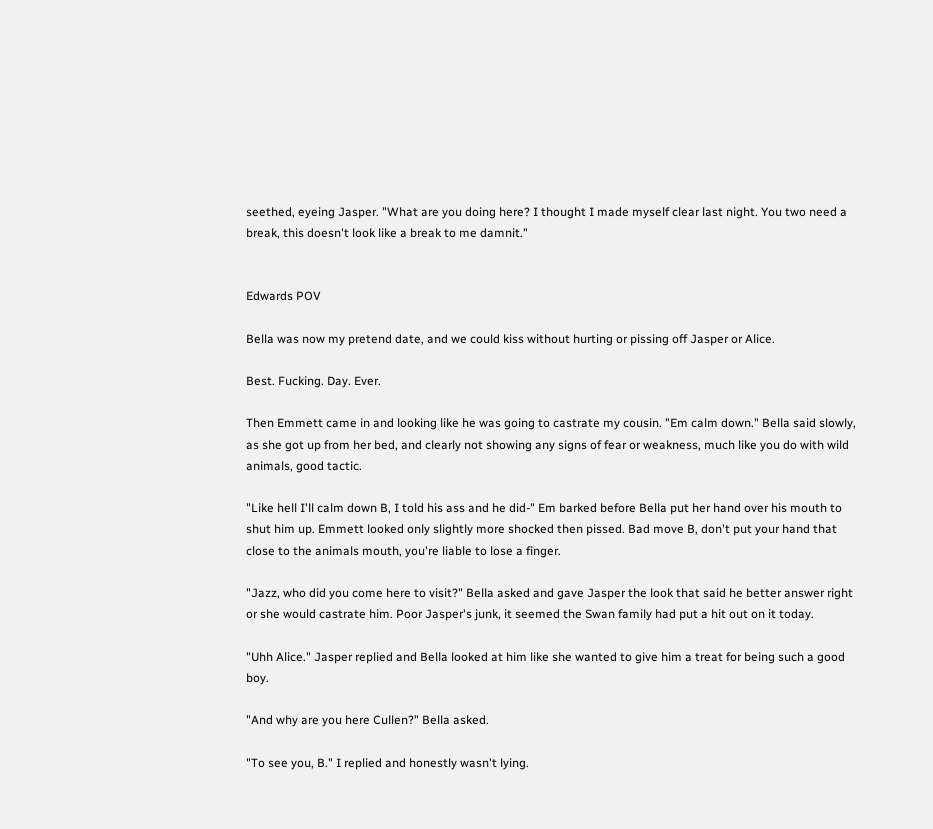seethed, eyeing Jasper. "What are you doing here? I thought I made myself clear last night. You two need a break, this doesn't look like a break to me damnit."


Edwards POV

Bella was now my pretend date, and we could kiss without hurting or pissing off Jasper or Alice.

Best. Fucking. Day. Ever.

Then Emmett came in and looking like he was going to castrate my cousin. "Em calm down." Bella said slowly, as she got up from her bed, and clearly not showing any signs of fear or weakness, much like you do with wild animals, good tactic.

"Like hell I'll calm down B, I told his ass and he did-" Em barked before Bella put her hand over his mouth to shut him up. Emmett looked only slightly more shocked then pissed. Bad move B, don't put your hand that close to the animals mouth, you're liable to lose a finger.

"Jazz, who did you come here to visit?" Bella asked and gave Jasper the look that said he better answer right or she would castrate him. Poor Jasper's junk, it seemed the Swan family had put a hit out on it today.

"Uhh Alice." Jasper replied and Bella looked at him like she wanted to give him a treat for being such a good boy.

"And why are you here Cullen?" Bella asked.

"To see you, B." I replied and honestly wasn't lying.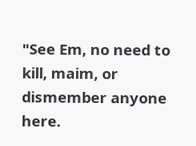"See Em, no need to kill, maim, or dismember anyone here.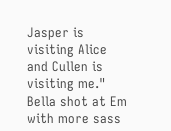Jasper is visiting Alice and Cullen is visiting me." Bella shot at Em with more sass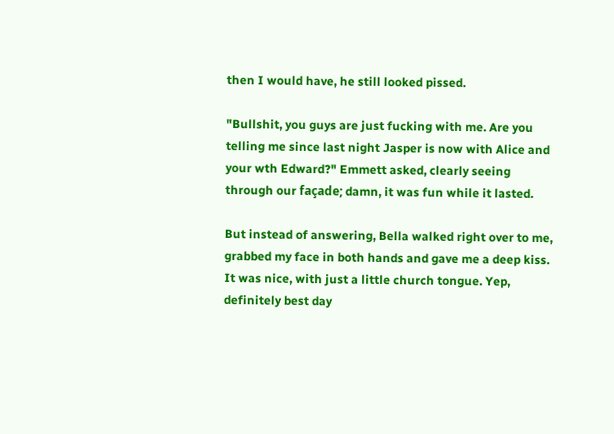then I would have, he still looked pissed.

"Bullshit, you guys are just fucking with me. Are you telling me since last night Jasper is now with Alice and your wth Edward?" Emmett asked, clearly seeing through our façade; damn, it was fun while it lasted.

But instead of answering, Bella walked right over to me, grabbed my face in both hands and gave me a deep kiss. It was nice, with just a little church tongue. Yep, definitely best day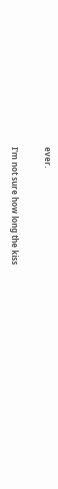ever.

I'm not sure how long the kiss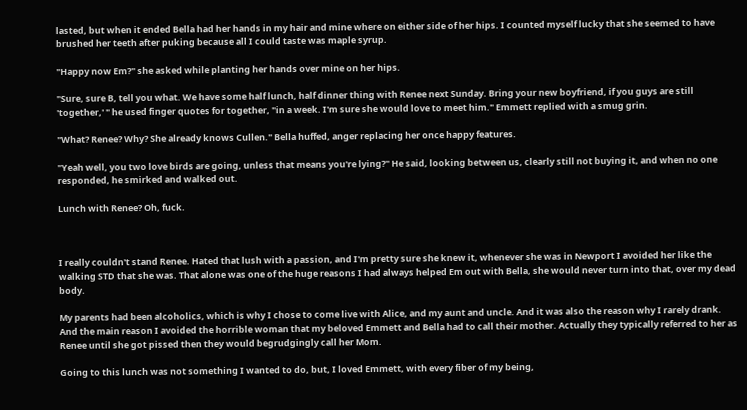lasted, but when it ended Bella had her hands in my hair and mine where on either side of her hips. I counted myself lucky that she seemed to have brushed her teeth after puking because all I could taste was maple syrup.

"Happy now Em?" she asked while planting her hands over mine on her hips.

"Sure, sure B, tell you what. We have some half lunch, half dinner thing with Renee next Sunday. Bring your new boyfriend, if you guys are still 'together,' " he used finger quotes for together, "in a week. I'm sure she would love to meet him." Emmett replied with a smug grin.

"What? Renee? Why? She already knows Cullen." Bella huffed, anger replacing her once happy features.

"Yeah well, you two love birds are going, unless that means you're lying?" He said, looking between us, clearly still not buying it, and when no one responded, he smirked and walked out.

Lunch with Renee? Oh, fuck.



I really couldn't stand Renee. Hated that lush with a passion, and I'm pretty sure she knew it, whenever she was in Newport I avoided her like the walking STD that she was. That alone was one of the huge reasons I had always helped Em out with Bella, she would never turn into that, over my dead body.

My parents had been alcoholics, which is why I chose to come live with Alice, and my aunt and uncle. And it was also the reason why I rarely drank. And the main reason I avoided the horrible woman that my beloved Emmett and Bella had to call their mother. Actually they typically referred to her as Renee until she got pissed then they would begrudgingly call her Mom.

Going to this lunch was not something I wanted to do, but, I loved Emmett, with every fiber of my being,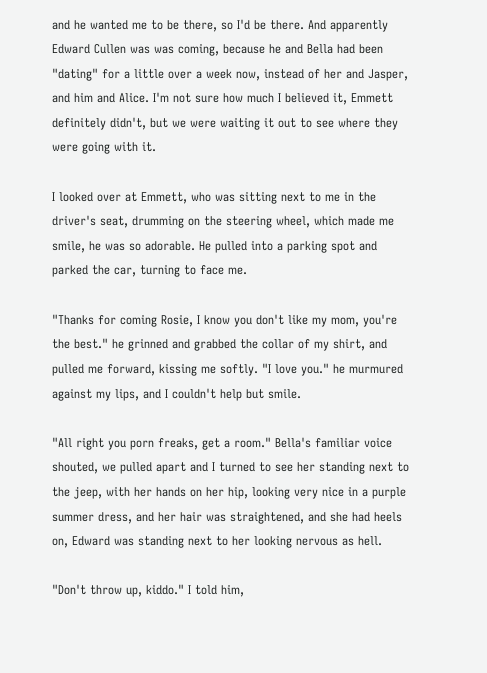and he wanted me to be there, so I'd be there. And apparently Edward Cullen was was coming, because he and Bella had been "dating" for a little over a week now, instead of her and Jasper, and him and Alice. I'm not sure how much I believed it, Emmett definitely didn't, but we were waiting it out to see where they were going with it.

I looked over at Emmett, who was sitting next to me in the driver's seat, drumming on the steering wheel, which made me smile, he was so adorable. He pulled into a parking spot and parked the car, turning to face me.

"Thanks for coming Rosie, I know you don't like my mom, you're the best." he grinned and grabbed the collar of my shirt, and pulled me forward, kissing me softly. "I love you." he murmured against my lips, and I couldn't help but smile.

"All right you porn freaks, get a room." Bella's familiar voice shouted, we pulled apart and I turned to see her standing next to the jeep, with her hands on her hip, looking very nice in a purple summer dress, and her hair was straightened, and she had heels on, Edward was standing next to her looking nervous as hell.

"Don't throw up, kiddo." I told him,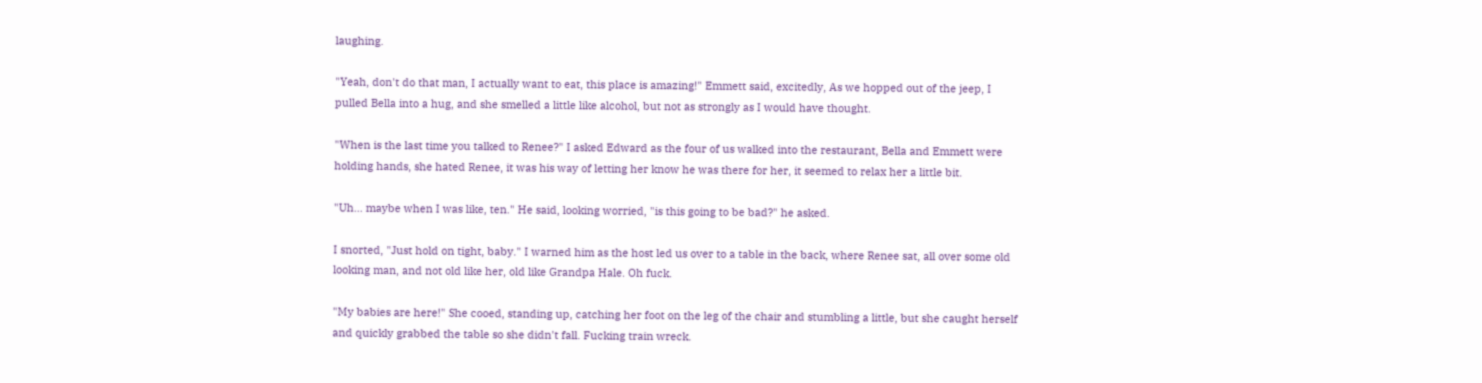laughing.

"Yeah, don't do that man, I actually want to eat, this place is amazing!" Emmett said, excitedly, As we hopped out of the jeep, I pulled Bella into a hug, and she smelled a little like alcohol, but not as strongly as I would have thought.

"When is the last time you talked to Renee?" I asked Edward as the four of us walked into the restaurant, Bella and Emmett were holding hands, she hated Renee, it was his way of letting her know he was there for her, it seemed to relax her a little bit.

"Uh... maybe when I was like, ten." He said, looking worried, "is this going to be bad?" he asked.

I snorted, "Just hold on tight, baby." I warned him as the host led us over to a table in the back, where Renee sat, all over some old looking man, and not old like her, old like Grandpa Hale. Oh fuck.

"My babies are here!" She cooed, standing up, catching her foot on the leg of the chair and stumbling a little, but she caught herself and quickly grabbed the table so she didn't fall. Fucking train wreck.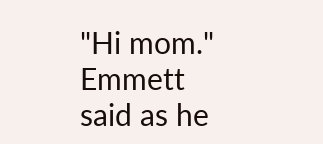"Hi mom." Emmett said as he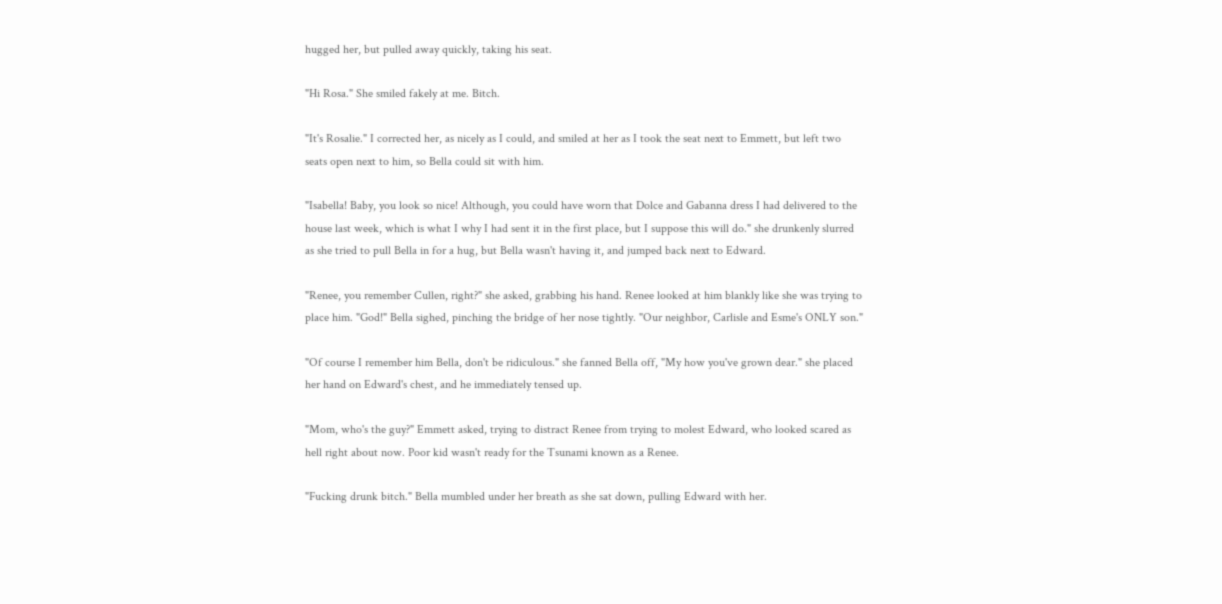hugged her, but pulled away quickly, taking his seat.

"Hi Rosa." She smiled fakely at me. Bitch.

"It's Rosalie." I corrected her, as nicely as I could, and smiled at her as I took the seat next to Emmett, but left two seats open next to him, so Bella could sit with him.

"Isabella! Baby, you look so nice! Although, you could have worn that Dolce and Gabanna dress I had delivered to the house last week, which is what I why I had sent it in the first place, but I suppose this will do." she drunkenly slurred as she tried to pull Bella in for a hug, but Bella wasn't having it, and jumped back next to Edward.

"Renee, you remember Cullen, right?" she asked, grabbing his hand. Renee looked at him blankly like she was trying to place him. "God!" Bella sighed, pinching the bridge of her nose tightly. "Our neighbor, Carlisle and Esme's ONLY son."

"Of course I remember him Bella, don't be ridiculous." she fanned Bella off, "My how you've grown dear." she placed her hand on Edward's chest, and he immediately tensed up.

"Mom, who's the guy?" Emmett asked, trying to distract Renee from trying to molest Edward, who looked scared as hell right about now. Poor kid wasn't ready for the Tsunami known as a Renee.

"Fucking drunk bitch." Bella mumbled under her breath as she sat down, pulling Edward with her.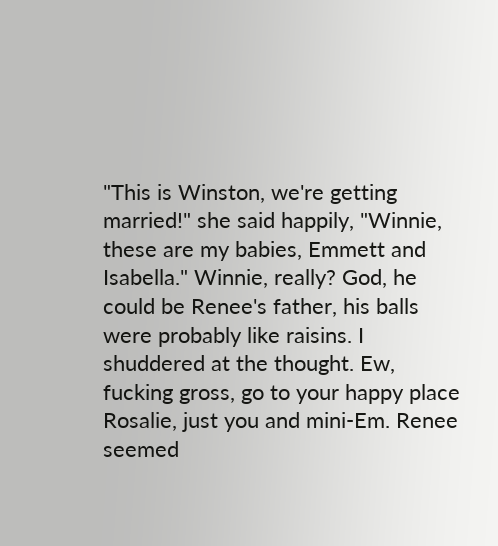"This is Winston, we're getting married!" she said happily, "Winnie, these are my babies, Emmett and Isabella." Winnie, really? God, he could be Renee's father, his balls were probably like raisins. I shuddered at the thought. Ew, fucking gross, go to your happy place Rosalie, just you and mini-Em. Renee seemed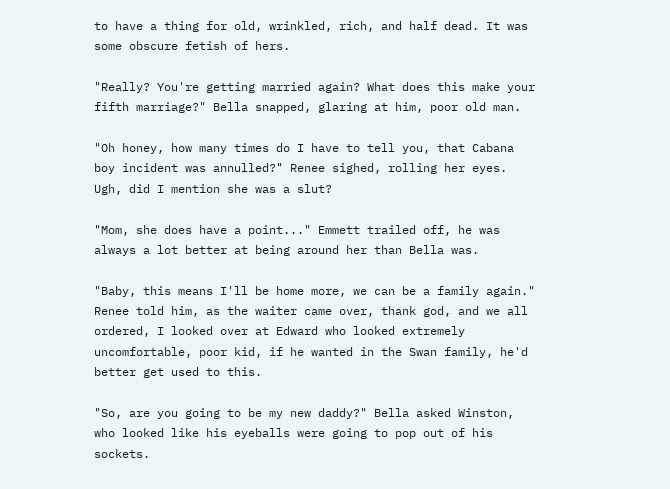to have a thing for old, wrinkled, rich, and half dead. It was some obscure fetish of hers.

"Really? You're getting married again? What does this make your fifth marriage?" Bella snapped, glaring at him, poor old man.

"Oh honey, how many times do I have to tell you, that Cabana boy incident was annulled?" Renee sighed, rolling her eyes. Ugh, did I mention she was a slut?

"Mom, she does have a point..." Emmett trailed off, he was always a lot better at being around her than Bella was.

"Baby, this means I'll be home more, we can be a family again." Renee told him, as the waiter came over, thank god, and we all ordered, I looked over at Edward who looked extremely uncomfortable, poor kid, if he wanted in the Swan family, he'd better get used to this.

"So, are you going to be my new daddy?" Bella asked Winston, who looked like his eyeballs were going to pop out of his sockets.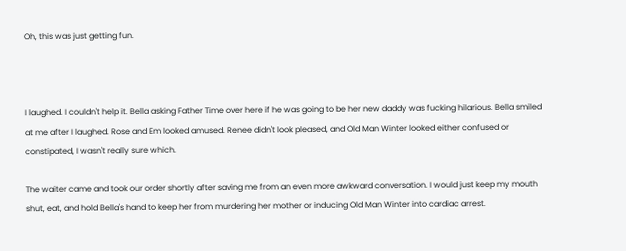Oh, this was just getting fun.



I laughed. I couldn't help it. Bella asking Father Time over here if he was going to be her new daddy was fucking hilarious. Bella smiled at me after I laughed. Rose and Em looked amused. Renee didn't look pleased, and Old Man Winter looked either confused or constipated, I wasn't really sure which.

The waiter came and took our order shortly after saving me from an even more awkward conversation. I would just keep my mouth shut, eat, and hold Bella's hand to keep her from murdering her mother or inducing Old Man Winter into cardiac arrest.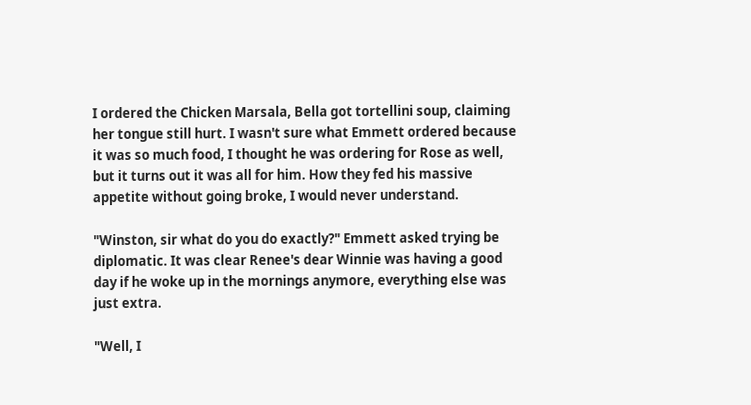I ordered the Chicken Marsala, Bella got tortellini soup, claiming her tongue still hurt. I wasn't sure what Emmett ordered because it was so much food, I thought he was ordering for Rose as well, but it turns out it was all for him. How they fed his massive appetite without going broke, I would never understand.

"Winston, sir what do you do exactly?" Emmett asked trying be diplomatic. It was clear Renee's dear Winnie was having a good day if he woke up in the mornings anymore, everything else was just extra.

"Well, I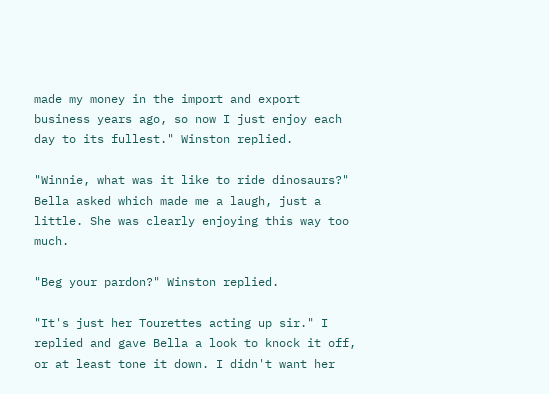made my money in the import and export business years ago, so now I just enjoy each day to its fullest." Winston replied.

"Winnie, what was it like to ride dinosaurs?" Bella asked which made me a laugh, just a little. She was clearly enjoying this way too much.

"Beg your pardon?" Winston replied.

"It's just her Tourettes acting up sir." I replied and gave Bella a look to knock it off, or at least tone it down. I didn't want her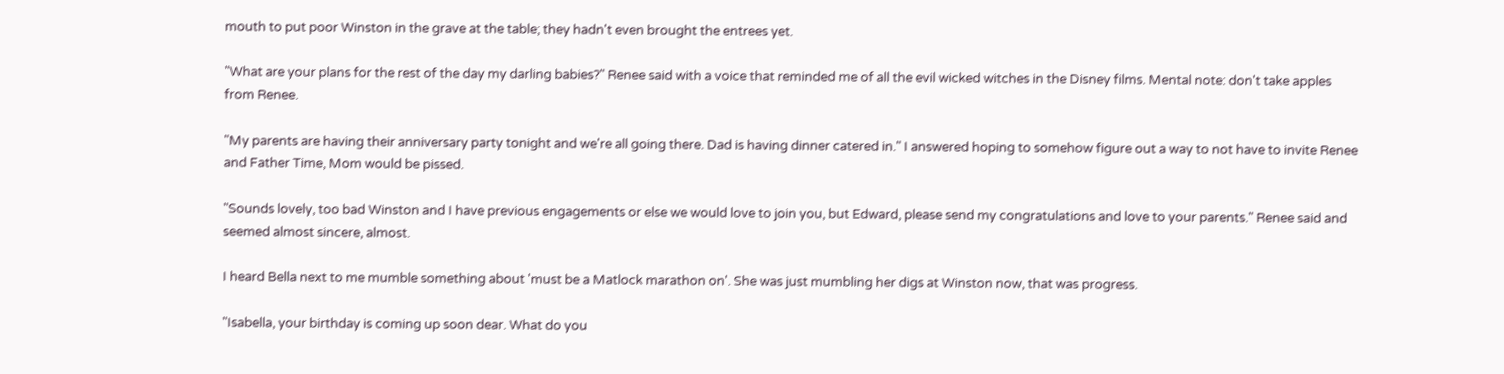mouth to put poor Winston in the grave at the table; they hadn't even brought the entrees yet.

"What are your plans for the rest of the day my darling babies?" Renee said with a voice that reminded me of all the evil wicked witches in the Disney films. Mental note: don't take apples from Renee.

"My parents are having their anniversary party tonight and we're all going there. Dad is having dinner catered in." I answered hoping to somehow figure out a way to not have to invite Renee and Father Time, Mom would be pissed.

"Sounds lovely, too bad Winston and I have previous engagements or else we would love to join you, but Edward, please send my congratulations and love to your parents." Renee said and seemed almost sincere, almost.

I heard Bella next to me mumble something about 'must be a Matlock marathon on'. She was just mumbling her digs at Winston now, that was progress.

"Isabella, your birthday is coming up soon dear. What do you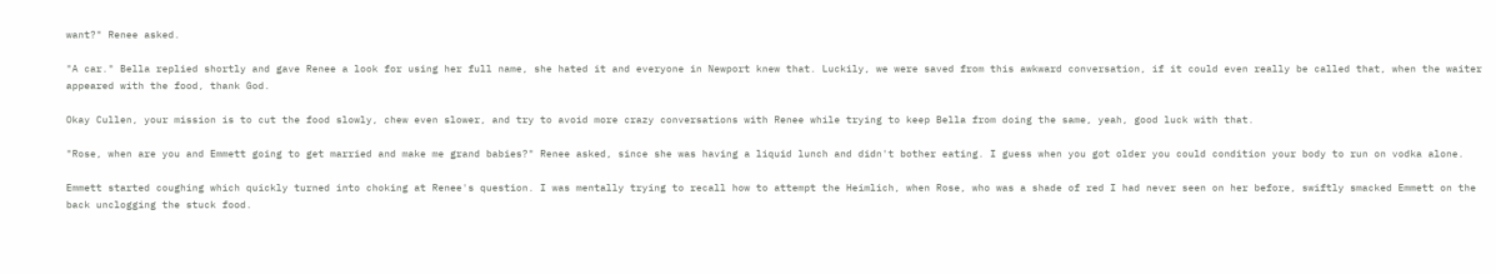want?" Renee asked.

"A car." Bella replied shortly and gave Renee a look for using her full name, she hated it and everyone in Newport knew that. Luckily, we were saved from this awkward conversation, if it could even really be called that, when the waiter appeared with the food, thank God.

Okay Cullen, your mission is to cut the food slowly, chew even slower, and try to avoid more crazy conversations with Renee while trying to keep Bella from doing the same, yeah, good luck with that.

"Rose, when are you and Emmett going to get married and make me grand babies?" Renee asked, since she was having a liquid lunch and didn't bother eating. I guess when you got older you could condition your body to run on vodka alone.

Emmett started coughing which quickly turned into choking at Renee's question. I was mentally trying to recall how to attempt the Heimlich, when Rose, who was a shade of red I had never seen on her before, swiftly smacked Emmett on the back unclogging the stuck food.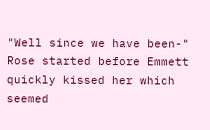"Well since we have been-" Rose started before Emmett quickly kissed her which seemed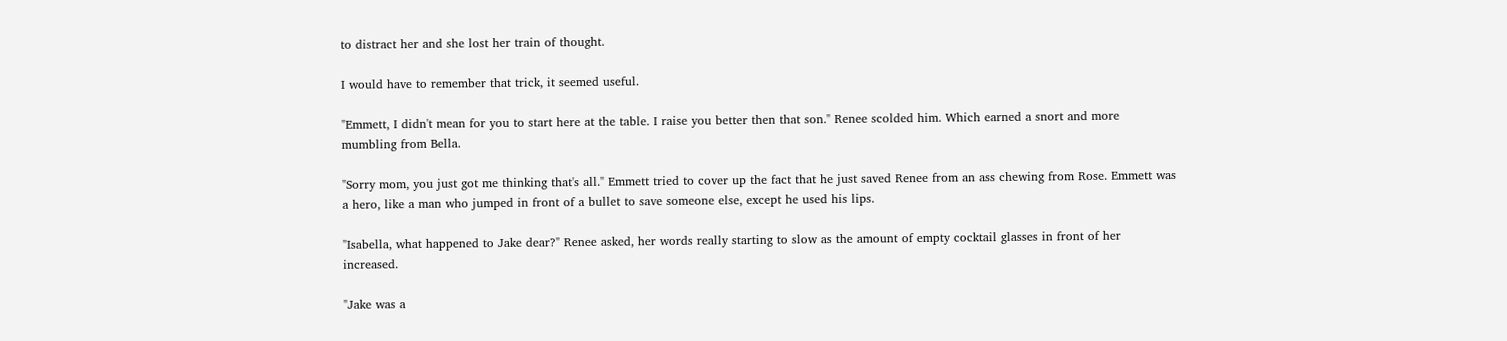to distract her and she lost her train of thought.

I would have to remember that trick, it seemed useful.

"Emmett, I didn't mean for you to start here at the table. I raise you better then that son." Renee scolded him. Which earned a snort and more mumbling from Bella.

"Sorry mom, you just got me thinking that's all." Emmett tried to cover up the fact that he just saved Renee from an ass chewing from Rose. Emmett was a hero, like a man who jumped in front of a bullet to save someone else, except he used his lips.

"Isabella, what happened to Jake dear?" Renee asked, her words really starting to slow as the amount of empty cocktail glasses in front of her increased.

"Jake was a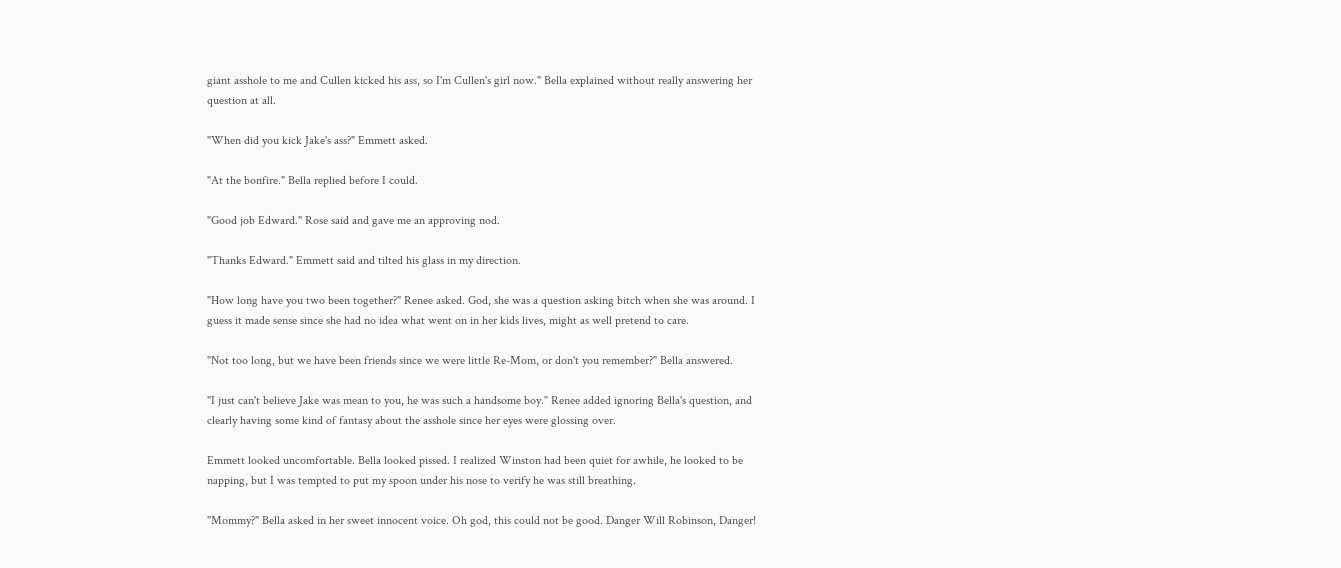giant asshole to me and Cullen kicked his ass, so I'm Cullen's girl now." Bella explained without really answering her question at all.

"When did you kick Jake's ass?" Emmett asked.

"At the bonfire." Bella replied before I could.

"Good job Edward." Rose said and gave me an approving nod.

"Thanks Edward." Emmett said and tilted his glass in my direction.

"How long have you two been together?" Renee asked. God, she was a question asking bitch when she was around. I guess it made sense since she had no idea what went on in her kids lives, might as well pretend to care.

"Not too long, but we have been friends since we were little Re-Mom, or don't you remember?" Bella answered.

"I just can't believe Jake was mean to you, he was such a handsome boy." Renee added ignoring Bella's question, and clearly having some kind of fantasy about the asshole since her eyes were glossing over.

Emmett looked uncomfortable. Bella looked pissed. I realized Winston had been quiet for awhile, he looked to be napping, but I was tempted to put my spoon under his nose to verify he was still breathing.

"Mommy?" Bella asked in her sweet innocent voice. Oh god, this could not be good. Danger Will Robinson, Danger!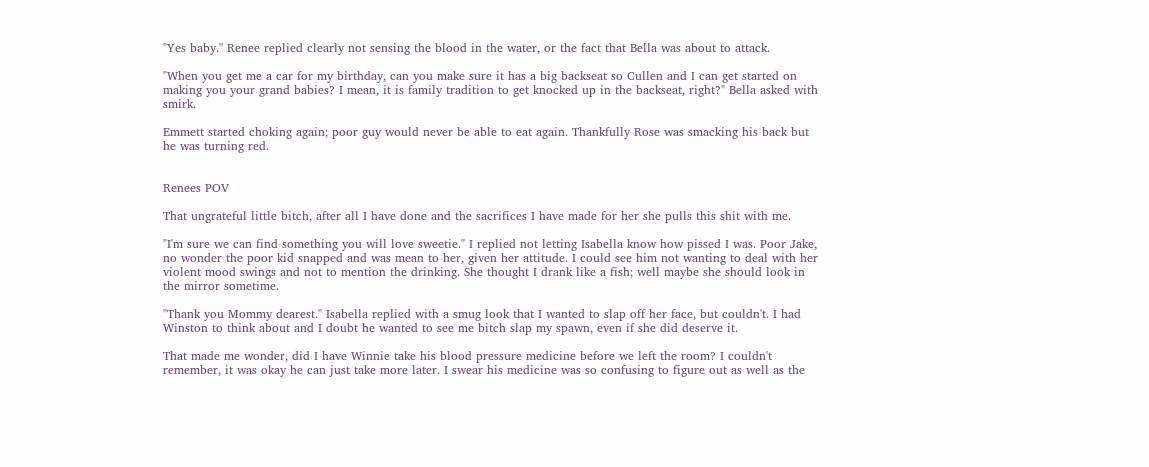"Yes baby." Renee replied clearly not sensing the blood in the water, or the fact that Bella was about to attack.

"When you get me a car for my birthday, can you make sure it has a big backseat so Cullen and I can get started on making you your grand babies? I mean, it is family tradition to get knocked up in the backseat, right?" Bella asked with smirk.

Emmett started choking again; poor guy would never be able to eat again. Thankfully Rose was smacking his back but he was turning red.


Renees POV

That ungrateful little bitch, after all I have done and the sacrifices I have made for her she pulls this shit with me.

"I'm sure we can find something you will love sweetie." I replied not letting Isabella know how pissed I was. Poor Jake, no wonder the poor kid snapped and was mean to her, given her attitude. I could see him not wanting to deal with her violent mood swings and not to mention the drinking. She thought I drank like a fish; well maybe she should look in the mirror sometime.

"Thank you Mommy dearest." Isabella replied with a smug look that I wanted to slap off her face, but couldn't. I had Winston to think about and I doubt he wanted to see me bitch slap my spawn, even if she did deserve it.

That made me wonder, did I have Winnie take his blood pressure medicine before we left the room? I couldn't remember, it was okay he can just take more later. I swear his medicine was so confusing to figure out as well as the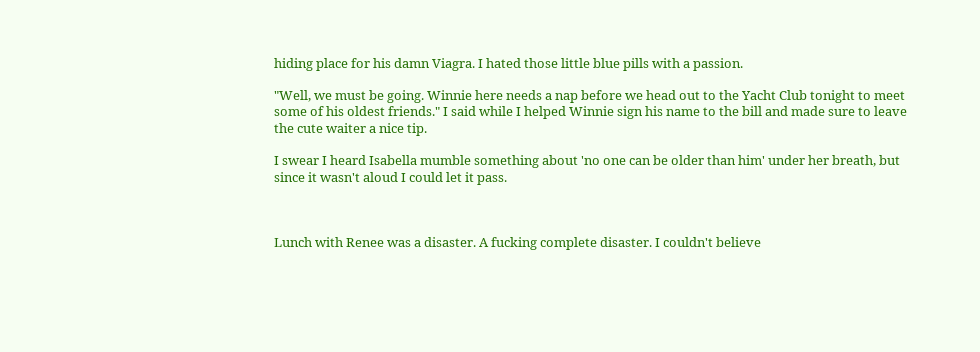hiding place for his damn Viagra. I hated those little blue pills with a passion.

"Well, we must be going. Winnie here needs a nap before we head out to the Yacht Club tonight to meet some of his oldest friends." I said while I helped Winnie sign his name to the bill and made sure to leave the cute waiter a nice tip.

I swear I heard Isabella mumble something about 'no one can be older than him' under her breath, but since it wasn't aloud I could let it pass.



Lunch with Renee was a disaster. A fucking complete disaster. I couldn't believe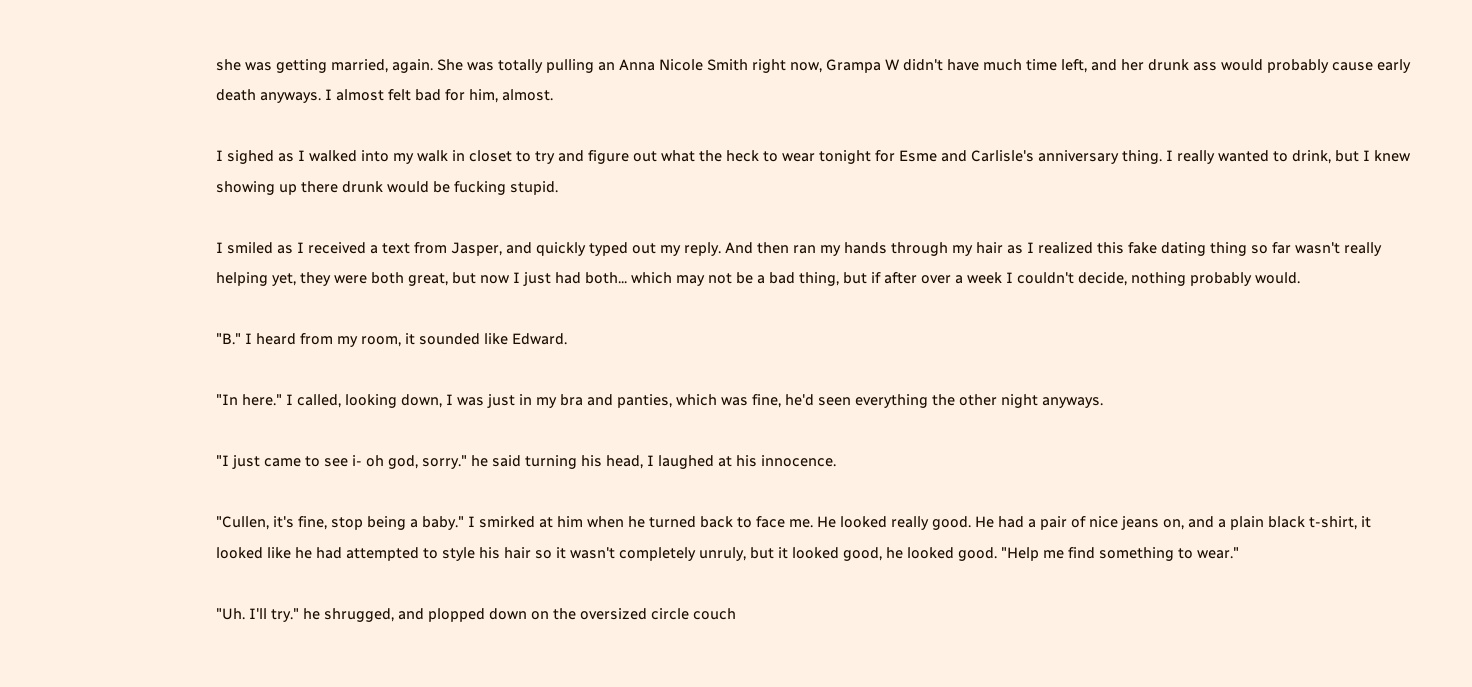she was getting married, again. She was totally pulling an Anna Nicole Smith right now, Grampa W didn't have much time left, and her drunk ass would probably cause early death anyways. I almost felt bad for him, almost.

I sighed as I walked into my walk in closet to try and figure out what the heck to wear tonight for Esme and Carlisle's anniversary thing. I really wanted to drink, but I knew showing up there drunk would be fucking stupid.

I smiled as I received a text from Jasper, and quickly typed out my reply. And then ran my hands through my hair as I realized this fake dating thing so far wasn't really helping yet, they were both great, but now I just had both... which may not be a bad thing, but if after over a week I couldn't decide, nothing probably would.

"B." I heard from my room, it sounded like Edward.

"In here." I called, looking down, I was just in my bra and panties, which was fine, he'd seen everything the other night anyways.

"I just came to see i- oh god, sorry." he said turning his head, I laughed at his innocence.

"Cullen, it's fine, stop being a baby." I smirked at him when he turned back to face me. He looked really good. He had a pair of nice jeans on, and a plain black t-shirt, it looked like he had attempted to style his hair so it wasn't completely unruly, but it looked good, he looked good. "Help me find something to wear."

"Uh. I'll try." he shrugged, and plopped down on the oversized circle couch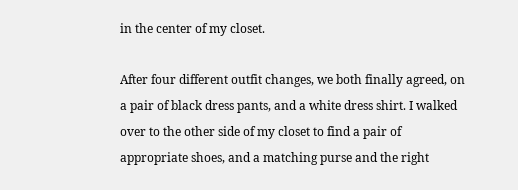in the center of my closet.

After four different outfit changes, we both finally agreed, on a pair of black dress pants, and a white dress shirt. I walked over to the other side of my closet to find a pair of appropriate shoes, and a matching purse and the right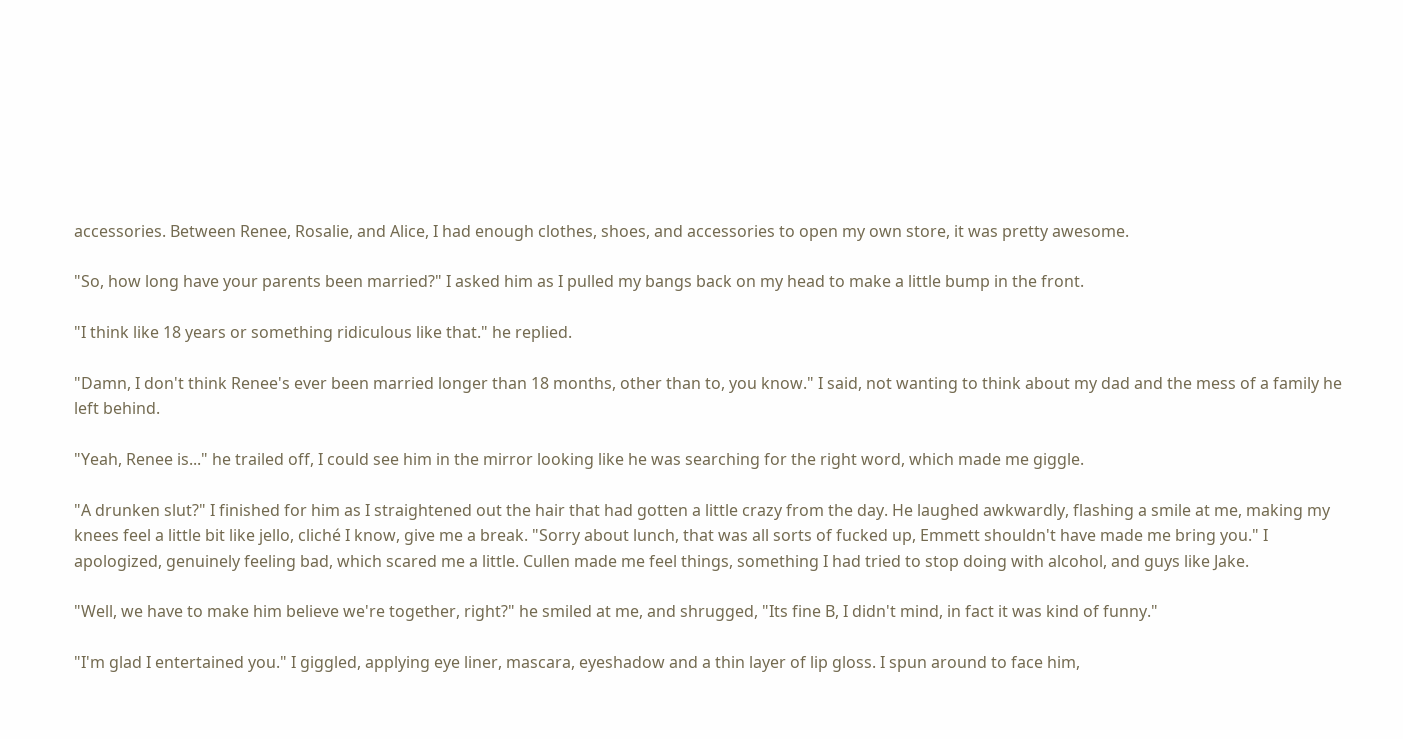accessories. Between Renee, Rosalie, and Alice, I had enough clothes, shoes, and accessories to open my own store, it was pretty awesome.

"So, how long have your parents been married?" I asked him as I pulled my bangs back on my head to make a little bump in the front.

"I think like 18 years or something ridiculous like that." he replied.

"Damn, I don't think Renee's ever been married longer than 18 months, other than to, you know." I said, not wanting to think about my dad and the mess of a family he left behind.

"Yeah, Renee is..." he trailed off, I could see him in the mirror looking like he was searching for the right word, which made me giggle.

"A drunken slut?" I finished for him as I straightened out the hair that had gotten a little crazy from the day. He laughed awkwardly, flashing a smile at me, making my knees feel a little bit like jello, cliché I know, give me a break. "Sorry about lunch, that was all sorts of fucked up, Emmett shouldn't have made me bring you." I apologized, genuinely feeling bad, which scared me a little. Cullen made me feel things, something I had tried to stop doing with alcohol, and guys like Jake.

"Well, we have to make him believe we're together, right?" he smiled at me, and shrugged, "Its fine B, I didn't mind, in fact it was kind of funny."

"I'm glad I entertained you." I giggled, applying eye liner, mascara, eyeshadow and a thin layer of lip gloss. I spun around to face him,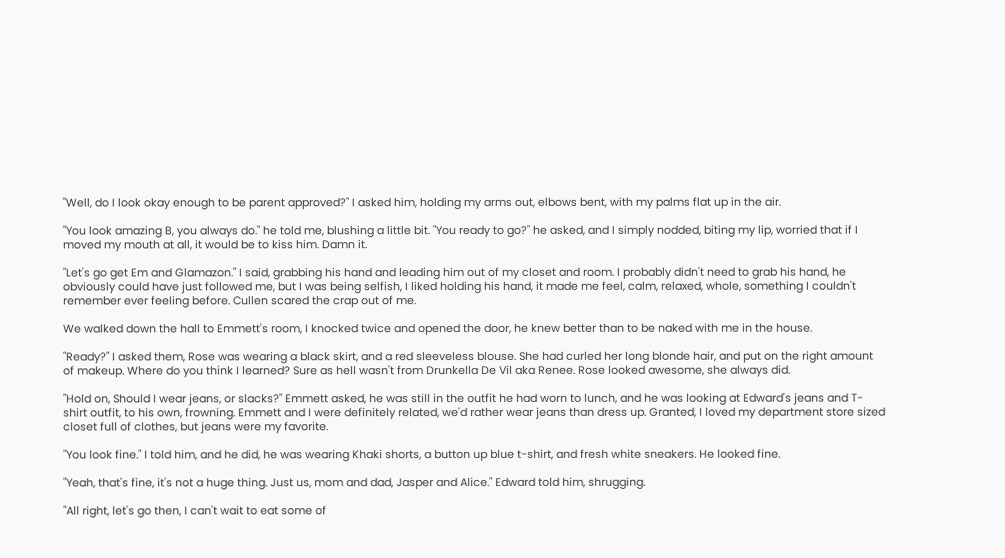"Well, do I look okay enough to be parent approved?" I asked him, holding my arms out, elbows bent, with my palms flat up in the air.

"You look amazing B, you always do." he told me, blushing a little bit. "You ready to go?" he asked, and I simply nodded, biting my lip, worried that if I moved my mouth at all, it would be to kiss him. Damn it.

"Let's go get Em and Glamazon." I said, grabbing his hand and leading him out of my closet and room. I probably didn't need to grab his hand, he obviously could have just followed me, but I was being selfish, I liked holding his hand, it made me feel, calm, relaxed, whole, something I couldn't remember ever feeling before. Cullen scared the crap out of me.

We walked down the hall to Emmett's room, I knocked twice and opened the door, he knew better than to be naked with me in the house.

"Ready?" I asked them, Rose was wearing a black skirt, and a red sleeveless blouse. She had curled her long blonde hair, and put on the right amount of makeup. Where do you think I learned? Sure as hell wasn't from Drunkella De Vil aka Renee. Rose looked awesome, she always did.

"Hold on, Should I wear jeans, or slacks?" Emmett asked, he was still in the outfit he had worn to lunch, and he was looking at Edward's jeans and T-shirt outfit, to his own, frowning. Emmett and I were definitely related, we'd rather wear jeans than dress up. Granted, I loved my department store sized closet full of clothes, but jeans were my favorite.

"You look fine." I told him, and he did, he was wearing Khaki shorts, a button up blue t-shirt, and fresh white sneakers. He looked fine.

"Yeah, that's fine, it's not a huge thing. Just us, mom and dad, Jasper and Alice." Edward told him, shrugging.

"All right, let's go then, I can't wait to eat some of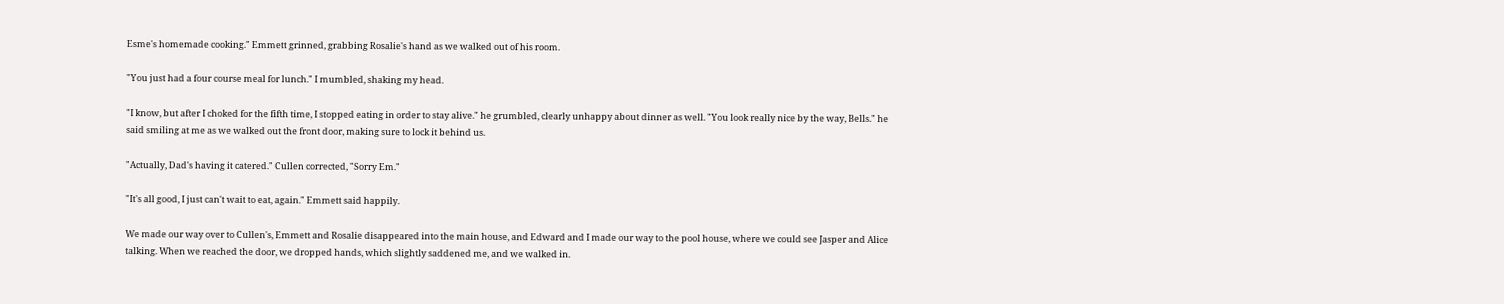Esme's homemade cooking." Emmett grinned, grabbing Rosalie's hand as we walked out of his room.

"You just had a four course meal for lunch." I mumbled, shaking my head.

"I know, but after I choked for the fifth time, I stopped eating in order to stay alive." he grumbled, clearly unhappy about dinner as well. "You look really nice by the way, Bells." he said smiling at me as we walked out the front door, making sure to lock it behind us.

"Actually, Dad's having it catered." Cullen corrected, "Sorry Em."

"It's all good, I just can't wait to eat, again." Emmett said happily.

We made our way over to Cullen's, Emmett and Rosalie disappeared into the main house, and Edward and I made our way to the pool house, where we could see Jasper and Alice talking. When we reached the door, we dropped hands, which slightly saddened me, and we walked in.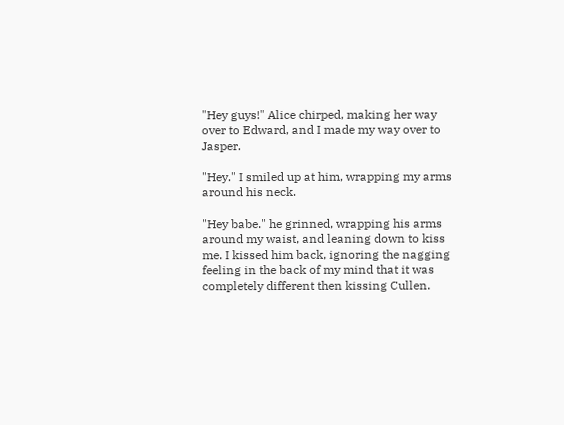"Hey guys!" Alice chirped, making her way over to Edward, and I made my way over to Jasper.

"Hey." I smiled up at him, wrapping my arms around his neck.

"Hey babe." he grinned, wrapping his arms around my waist, and leaning down to kiss me. I kissed him back, ignoring the nagging feeling in the back of my mind that it was completely different then kissing Cullen.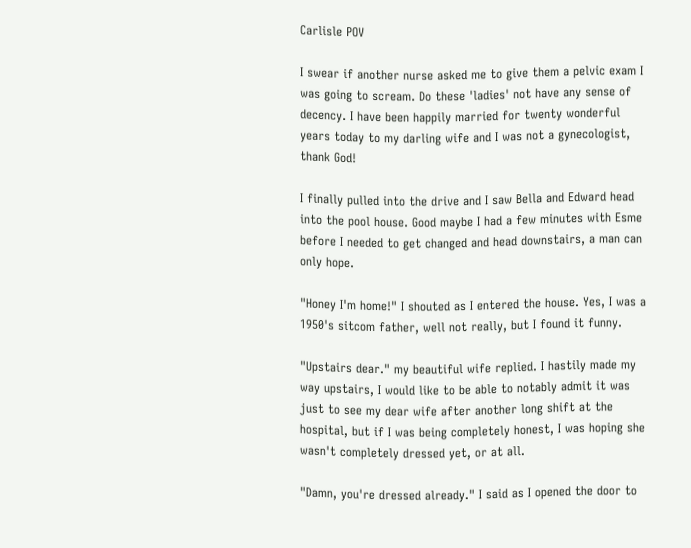Carlisle POV

I swear if another nurse asked me to give them a pelvic exam I was going to scream. Do these 'ladies' not have any sense of decency. I have been happily married for twenty wonderful years today to my darling wife and I was not a gynecologist, thank God!

I finally pulled into the drive and I saw Bella and Edward head into the pool house. Good maybe I had a few minutes with Esme before I needed to get changed and head downstairs, a man can only hope.

"Honey I'm home!" I shouted as I entered the house. Yes, I was a 1950's sitcom father, well not really, but I found it funny.

"Upstairs dear." my beautiful wife replied. I hastily made my way upstairs, I would like to be able to notably admit it was just to see my dear wife after another long shift at the hospital, but if I was being completely honest, I was hoping she wasn't completely dressed yet, or at all.

"Damn, you're dressed already." I said as I opened the door to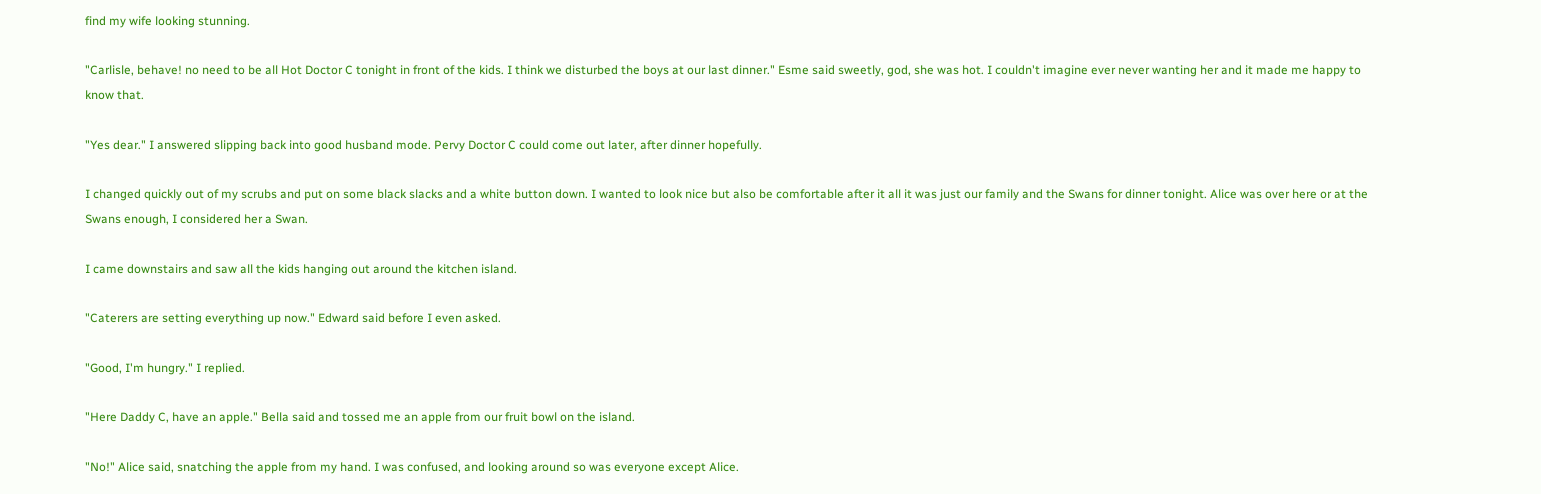find my wife looking stunning.

"Carlisle, behave! no need to be all Hot Doctor C tonight in front of the kids. I think we disturbed the boys at our last dinner." Esme said sweetly, god, she was hot. I couldn't imagine ever never wanting her and it made me happy to know that.

"Yes dear." I answered slipping back into good husband mode. Pervy Doctor C could come out later, after dinner hopefully.

I changed quickly out of my scrubs and put on some black slacks and a white button down. I wanted to look nice but also be comfortable after it all it was just our family and the Swans for dinner tonight. Alice was over here or at the Swans enough, I considered her a Swan.

I came downstairs and saw all the kids hanging out around the kitchen island.

"Caterers are setting everything up now." Edward said before I even asked.

"Good, I'm hungry." I replied.

"Here Daddy C, have an apple." Bella said and tossed me an apple from our fruit bowl on the island.

"No!" Alice said, snatching the apple from my hand. I was confused, and looking around so was everyone except Alice.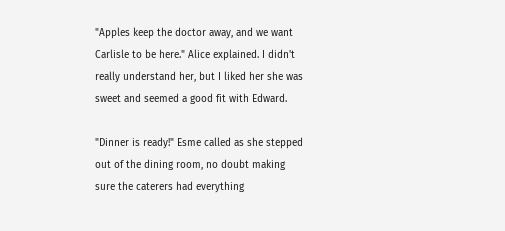"Apples keep the doctor away, and we want Carlisle to be here." Alice explained. I didn't really understand her, but I liked her she was sweet and seemed a good fit with Edward.

"Dinner is ready!" Esme called as she stepped out of the dining room, no doubt making sure the caterers had everything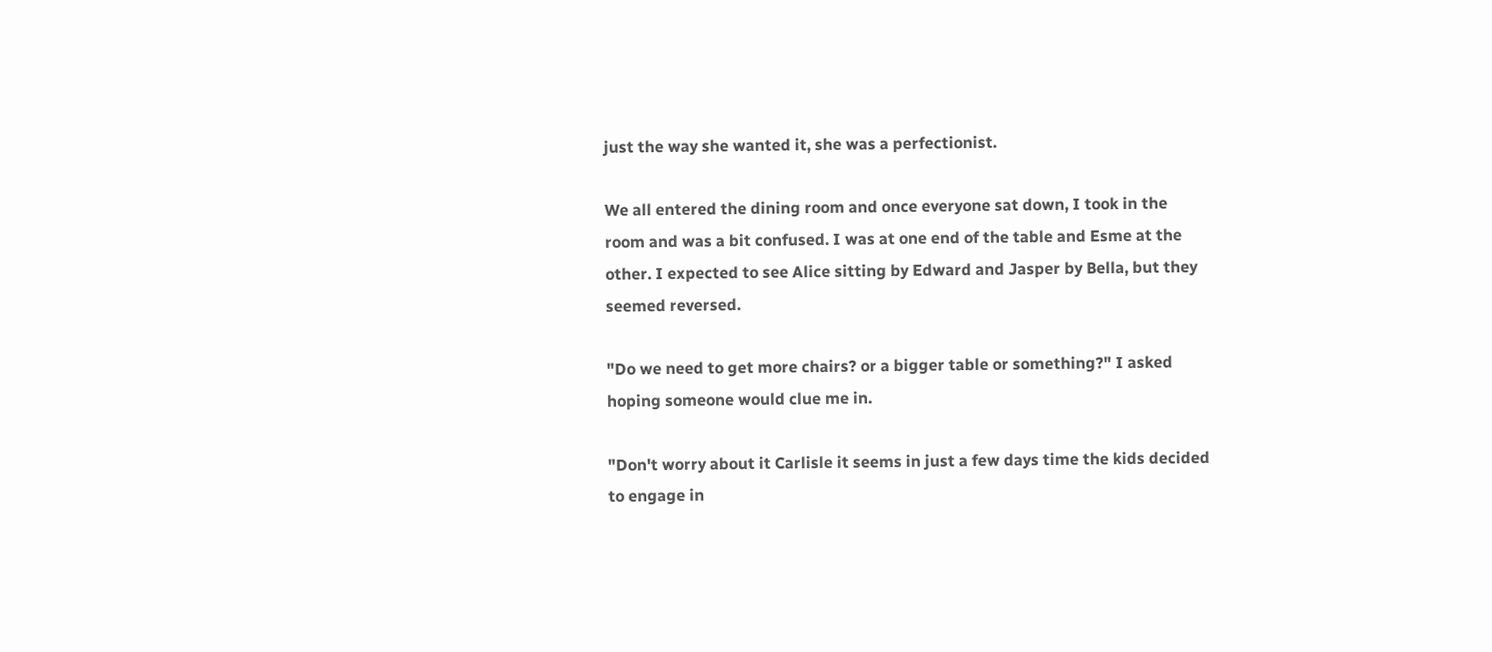just the way she wanted it, she was a perfectionist.

We all entered the dining room and once everyone sat down, I took in the room and was a bit confused. I was at one end of the table and Esme at the other. I expected to see Alice sitting by Edward and Jasper by Bella, but they seemed reversed.

"Do we need to get more chairs? or a bigger table or something?" I asked hoping someone would clue me in.

"Don't worry about it Carlisle it seems in just a few days time the kids decided to engage in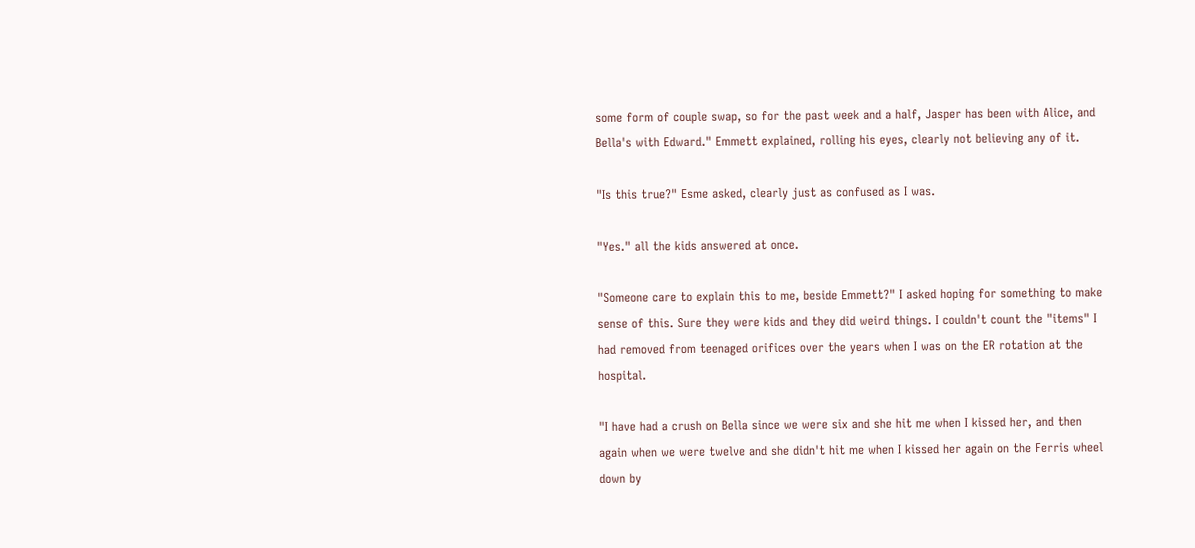some form of couple swap, so for the past week and a half, Jasper has been with Alice, and Bella's with Edward." Emmett explained, rolling his eyes, clearly not believing any of it.

"Is this true?" Esme asked, clearly just as confused as I was.

"Yes." all the kids answered at once.

"Someone care to explain this to me, beside Emmett?" I asked hoping for something to make sense of this. Sure they were kids and they did weird things. I couldn't count the "items" I had removed from teenaged orifices over the years when I was on the ER rotation at the hospital.

"I have had a crush on Bella since we were six and she hit me when I kissed her, and then again when we were twelve and she didn't hit me when I kissed her again on the Ferris wheel down by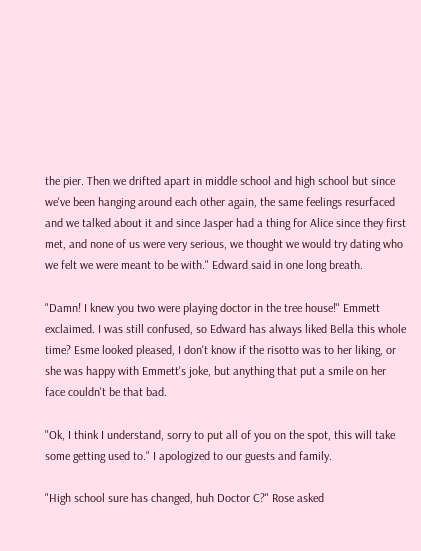the pier. Then we drifted apart in middle school and high school but since we've been hanging around each other again, the same feelings resurfaced and we talked about it and since Jasper had a thing for Alice since they first met, and none of us were very serious, we thought we would try dating who we felt we were meant to be with." Edward said in one long breath.

"Damn! I knew you two were playing doctor in the tree house!" Emmett exclaimed. I was still confused, so Edward has always liked Bella this whole time? Esme looked pleased, I don't know if the risotto was to her liking, or she was happy with Emmett's joke, but anything that put a smile on her face couldn't be that bad.

"Ok, I think I understand, sorry to put all of you on the spot, this will take some getting used to." I apologized to our guests and family.

"High school sure has changed, huh Doctor C?" Rose asked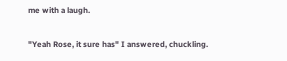me with a laugh.

"Yeah Rose, it sure has" I answered, chuckling.